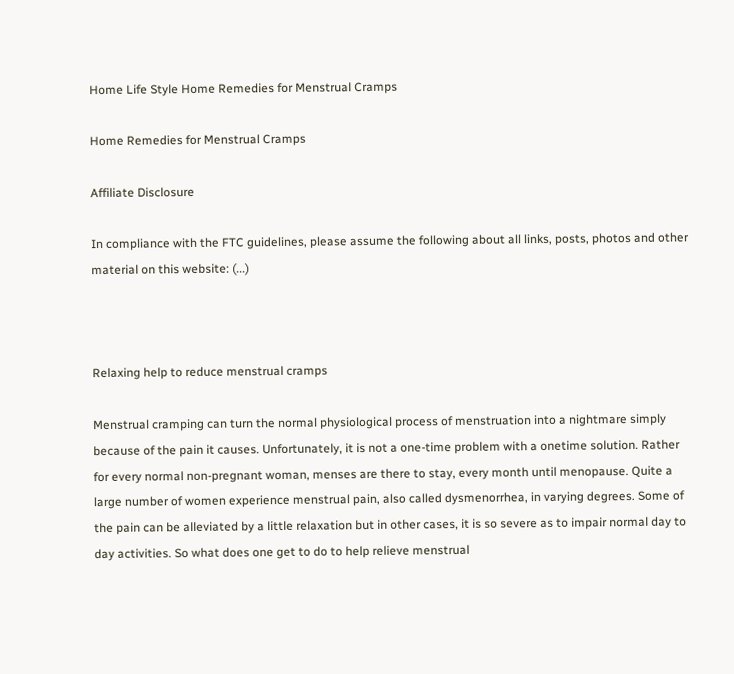Home Life Style Home Remedies for Menstrual Cramps

Home Remedies for Menstrual Cramps

Affiliate Disclosure

In compliance with the FTC guidelines, please assume the following about all links, posts, photos and other material on this website: (...)



Relaxing help to reduce menstrual cramps

Menstrual cramping can turn the normal physiological process of menstruation into a nightmare simply because of the pain it causes. Unfortunately, it is not a one-time problem with a onetime solution. Rather for every normal non-pregnant woman, menses are there to stay, every month until menopause. Quite a large number of women experience menstrual pain, also called dysmenorrhea, in varying degrees. Some of the pain can be alleviated by a little relaxation but in other cases, it is so severe as to impair normal day to day activities. So what does one get to do to help relieve menstrual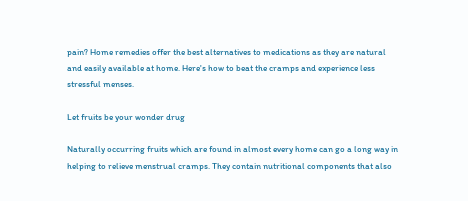pain? Home remedies offer the best alternatives to medications as they are natural and easily available at home. Here's how to beat the cramps and experience less stressful menses.

Let fruits be your wonder drug

Naturally occurring fruits which are found in almost every home can go a long way in helping to relieve menstrual cramps. They contain nutritional components that also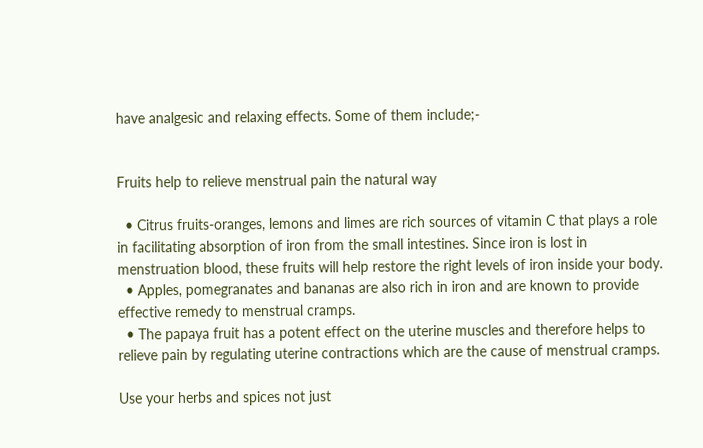have analgesic and relaxing effects. Some of them include;-


Fruits help to relieve menstrual pain the natural way

  • Citrus fruits-oranges, lemons and limes are rich sources of vitamin C that plays a role in facilitating absorption of iron from the small intestines. Since iron is lost in menstruation blood, these fruits will help restore the right levels of iron inside your body.
  • Apples, pomegranates and bananas are also rich in iron and are known to provide effective remedy to menstrual cramps.
  • The papaya fruit has a potent effect on the uterine muscles and therefore helps to relieve pain by regulating uterine contractions which are the cause of menstrual cramps.

Use your herbs and spices not just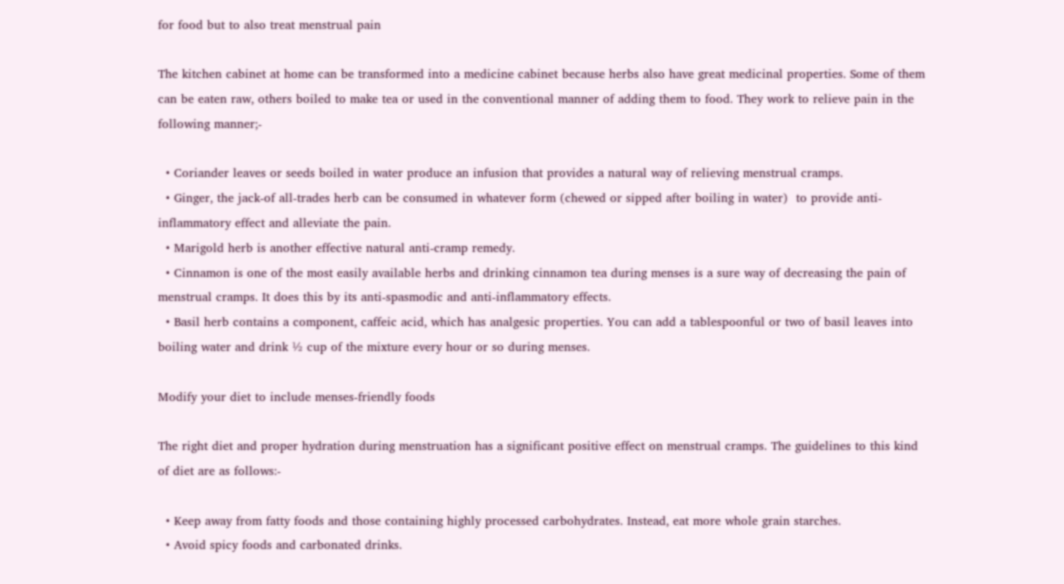for food but to also treat menstrual pain

The kitchen cabinet at home can be transformed into a medicine cabinet because herbs also have great medicinal properties. Some of them can be eaten raw, others boiled to make tea or used in the conventional manner of adding them to food. They work to relieve pain in the following manner;-

  • Coriander leaves or seeds boiled in water produce an infusion that provides a natural way of relieving menstrual cramps.
  • Ginger, the jack-of all-trades herb can be consumed in whatever form (chewed or sipped after boiling in water)  to provide anti-inflammatory effect and alleviate the pain.
  • Marigold herb is another effective natural anti-cramp remedy.
  • Cinnamon is one of the most easily available herbs and drinking cinnamon tea during menses is a sure way of decreasing the pain of menstrual cramps. It does this by its anti-spasmodic and anti-inflammatory effects.
  • Basil herb contains a component, caffeic acid, which has analgesic properties. You can add a tablespoonful or two of basil leaves into boiling water and drink ½ cup of the mixture every hour or so during menses.

Modify your diet to include menses-friendly foods

The right diet and proper hydration during menstruation has a significant positive effect on menstrual cramps. The guidelines to this kind of diet are as follows:-

  • Keep away from fatty foods and those containing highly processed carbohydrates. Instead, eat more whole grain starches.
  • Avoid spicy foods and carbonated drinks.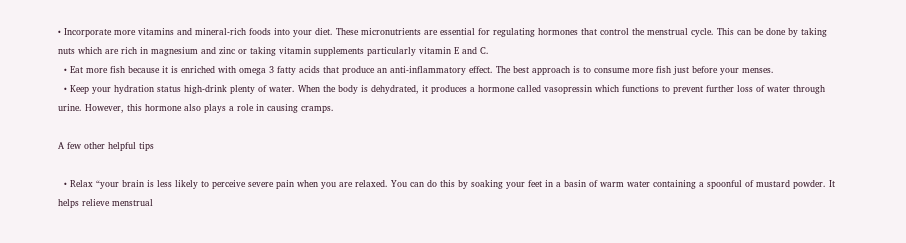• Incorporate more vitamins and mineral-rich foods into your diet. These micronutrients are essential for regulating hormones that control the menstrual cycle. This can be done by taking nuts which are rich in magnesium and zinc or taking vitamin supplements particularly vitamin E and C.
  • Eat more fish because it is enriched with omega 3 fatty acids that produce an anti-inflammatory effect. The best approach is to consume more fish just before your menses.
  • Keep your hydration status high-drink plenty of water. When the body is dehydrated, it produces a hormone called vasopressin which functions to prevent further loss of water through urine. However, this hormone also plays a role in causing cramps.

A few other helpful tips

  • Relax “your brain is less likely to perceive severe pain when you are relaxed. You can do this by soaking your feet in a basin of warm water containing a spoonful of mustard powder. It helps relieve menstrual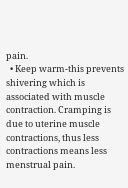pain.
  • Keep warm-this prevents shivering which is associated with muscle contraction. Cramping is due to uterine muscle contractions, thus less contractions means less menstrual pain.